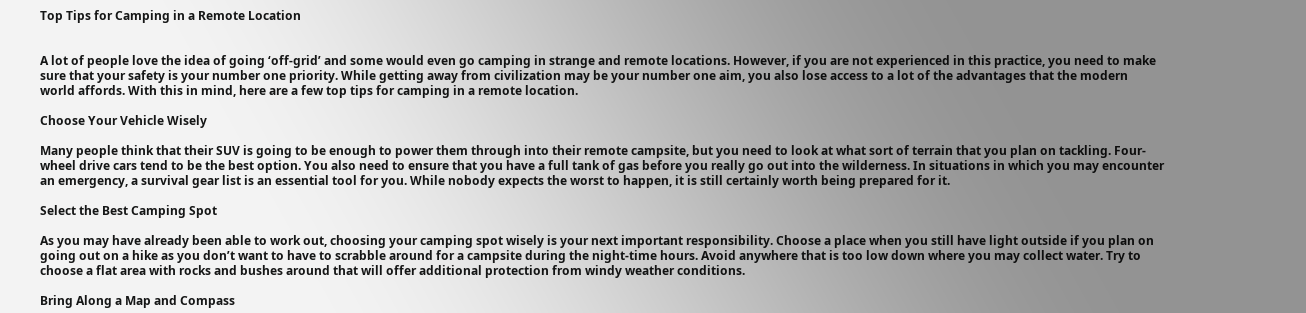Top Tips for Camping in a Remote Location


A lot of people love the idea of going ‘off-grid’ and some would even go camping in strange and remote locations. However, if you are not experienced in this practice, you need to make sure that your safety is your number one priority. While getting away from civilization may be your number one aim, you also lose access to a lot of the advantages that the modern world affords. With this in mind, here are a few top tips for camping in a remote location.

Choose Your Vehicle Wisely

Many people think that their SUV is going to be enough to power them through into their remote campsite, but you need to look at what sort of terrain that you plan on tackling. Four-wheel drive cars tend to be the best option. You also need to ensure that you have a full tank of gas before you really go out into the wilderness. In situations in which you may encounter an emergency, a survival gear list is an essential tool for you. While nobody expects the worst to happen, it is still certainly worth being prepared for it.

Select the Best Camping Spot

As you may have already been able to work out, choosing your camping spot wisely is your next important responsibility. Choose a place when you still have light outside if you plan on going out on a hike as you don’t want to have to scrabble around for a campsite during the night-time hours. Avoid anywhere that is too low down where you may collect water. Try to choose a flat area with rocks and bushes around that will offer additional protection from windy weather conditions.

Bring Along a Map and Compass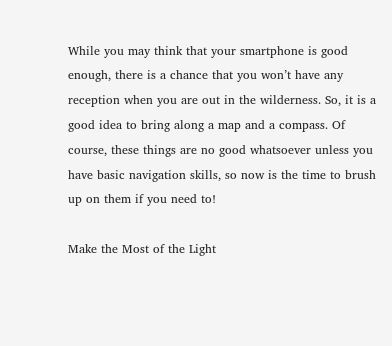While you may think that your smartphone is good enough, there is a chance that you won’t have any reception when you are out in the wilderness. So, it is a good idea to bring along a map and a compass. Of course, these things are no good whatsoever unless you have basic navigation skills, so now is the time to brush up on them if you need to!

Make the Most of the Light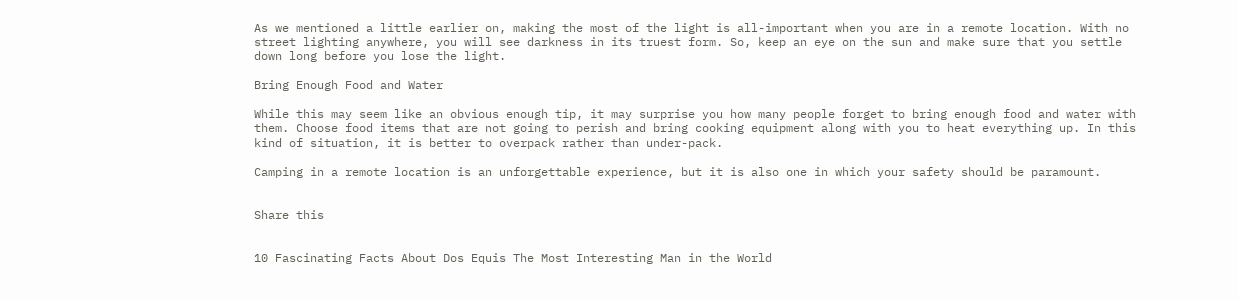As we mentioned a little earlier on, making the most of the light is all-important when you are in a remote location. With no street lighting anywhere, you will see darkness in its truest form. So, keep an eye on the sun and make sure that you settle down long before you lose the light.

Bring Enough Food and Water

While this may seem like an obvious enough tip, it may surprise you how many people forget to bring enough food and water with them. Choose food items that are not going to perish and bring cooking equipment along with you to heat everything up. In this kind of situation, it is better to overpack rather than under-pack.

Camping in a remote location is an unforgettable experience, but it is also one in which your safety should be paramount.


Share this


10 Fascinating Facts About Dos Equis The Most Interesting Man in the World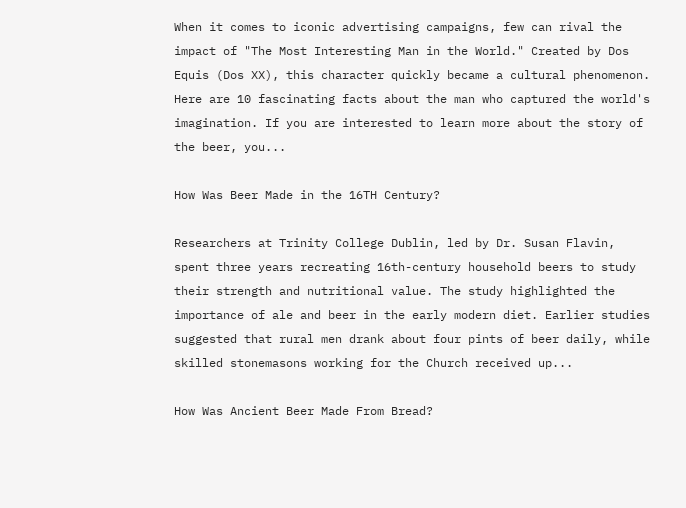When it comes to iconic advertising campaigns, few can rival the impact of "The Most Interesting Man in the World." Created by Dos Equis (Dos XX), this character quickly became a cultural phenomenon. Here are 10 fascinating facts about the man who captured the world's imagination. If you are interested to learn more about the story of the beer, you...

How Was Beer Made in the 16TH Century?

Researchers at Trinity College Dublin, led by Dr. Susan Flavin, spent three years recreating 16th-century household beers to study their strength and nutritional value. The study highlighted the importance of ale and beer in the early modern diet. Earlier studies suggested that rural men drank about four pints of beer daily, while skilled stonemasons working for the Church received up...

How Was Ancient Beer Made From Bread?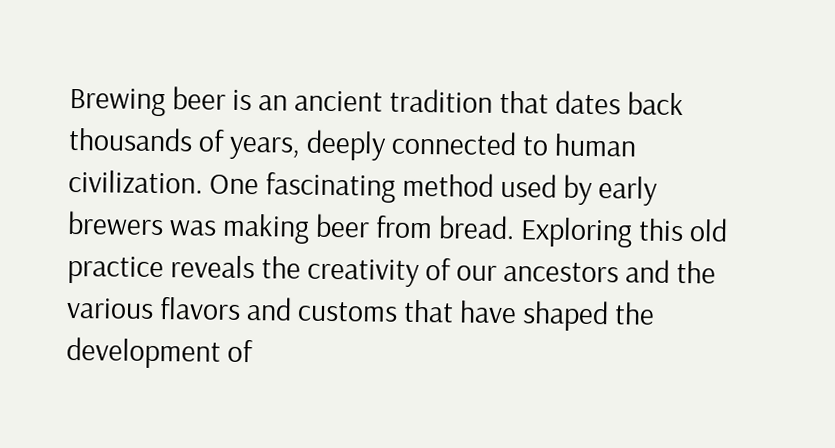Brewing beer is an ancient tradition that dates back thousands of years, deeply connected to human civilization. One fascinating method used by early brewers was making beer from bread. Exploring this old practice reveals the creativity of our ancestors and the various flavors and customs that have shaped the development of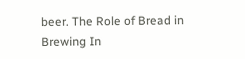beer. The Role of Bread in Brewing In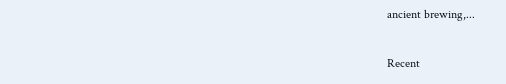ancient brewing,...

Recent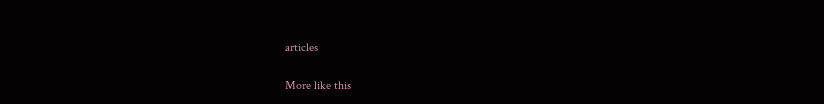articles

More like this